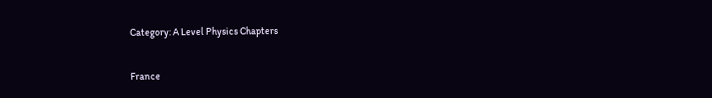Category: A Level Physics Chapters

France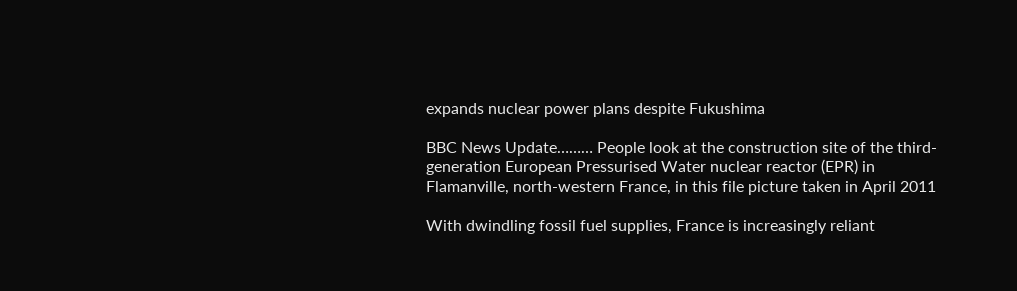expands nuclear power plans despite Fukushima

BBC News Update……… People look at the construction site of the third-generation European Pressurised Water nuclear reactor (EPR) in Flamanville, north-western France, in this file picture taken in April 2011

With dwindling fossil fuel supplies, France is increasingly reliant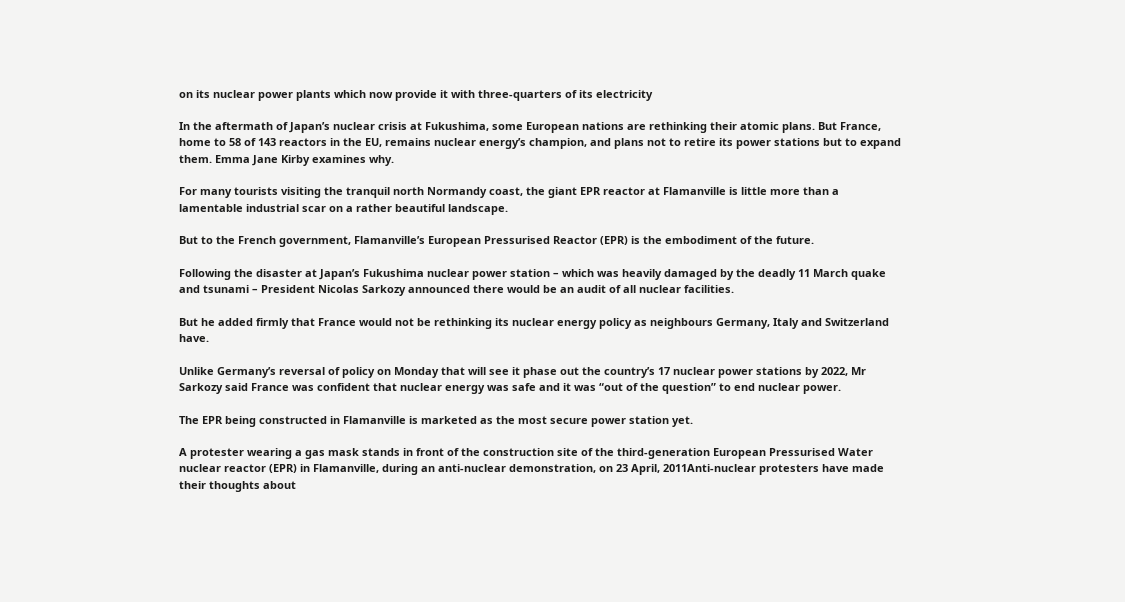on its nuclear power plants which now provide it with three-quarters of its electricity

In the aftermath of Japan’s nuclear crisis at Fukushima, some European nations are rethinking their atomic plans. But France, home to 58 of 143 reactors in the EU, remains nuclear energy’s champion, and plans not to retire its power stations but to expand them. Emma Jane Kirby examines why.

For many tourists visiting the tranquil north Normandy coast, the giant EPR reactor at Flamanville is little more than a lamentable industrial scar on a rather beautiful landscape.

But to the French government, Flamanville’s European Pressurised Reactor (EPR) is the embodiment of the future.

Following the disaster at Japan’s Fukushima nuclear power station – which was heavily damaged by the deadly 11 March quake and tsunami – President Nicolas Sarkozy announced there would be an audit of all nuclear facilities.

But he added firmly that France would not be rethinking its nuclear energy policy as neighbours Germany, Italy and Switzerland have.

Unlike Germany’s reversal of policy on Monday that will see it phase out the country’s 17 nuclear power stations by 2022, Mr Sarkozy said France was confident that nuclear energy was safe and it was “out of the question” to end nuclear power.

The EPR being constructed in Flamanville is marketed as the most secure power station yet.

A protester wearing a gas mask stands in front of the construction site of the third-generation European Pressurised Water nuclear reactor (EPR) in Flamanville, during an anti-nuclear demonstration, on 23 April, 2011Anti-nuclear protesters have made their thoughts about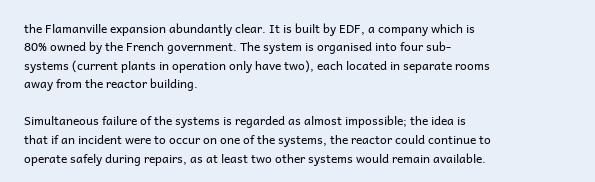the Flamanville expansion abundantly clear. It is built by EDF, a company which is 80% owned by the French government. The system is organised into four sub-systems (current plants in operation only have two), each located in separate rooms away from the reactor building.

Simultaneous failure of the systems is regarded as almost impossible; the idea is that if an incident were to occur on one of the systems, the reactor could continue to operate safely during repairs, as at least two other systems would remain available.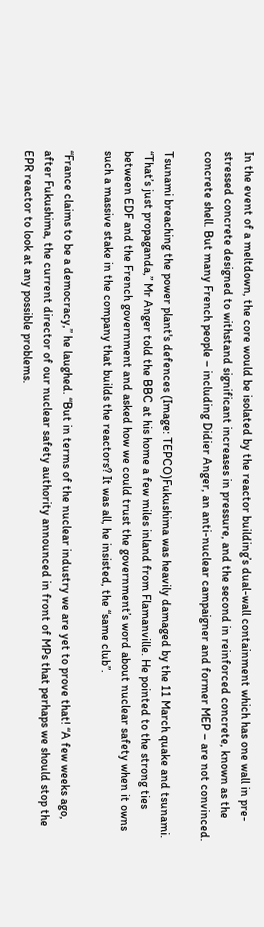In the event of a meltdown, the core would be isolated by the reactor building’s dual-wall containment which has one wall in pre-stressed concrete designed to withstand significant increases in pressure, and the second in reinforced concrete, known as the concrete shell. But many French people – including Didier Anger, an anti-nuclear campaigner and former MEP – are not convinced.

Tsunami breaching the power plant's defences (Image: TEPCO)Fukushima was heavily damaged by the 11 March quake and tsunami. “That’s just propaganda,” Mr Anger told the BBC at his home a few miles inland from Flamanville. He pointed to the strong ties between EDF and the French government and asked how we could trust the government’s word about nuclear safety when it owns such a massive stake in the company that builds the reactors? It was all, he insisted, the “same club”.

“France claims to be a democracy,” he laughed. “But in terms of the nuclear industry we are yet to prove that! “A few weeks ago, after Fukushima, the current director of our nuclear safety authority announced in front of MPs that perhaps we should stop the EPR reactor to look at any possible problems.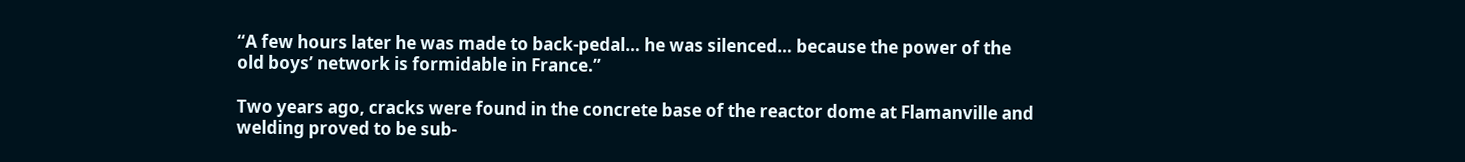“A few hours later he was made to back-pedal… he was silenced… because the power of the old boys’ network is formidable in France.”

Two years ago, cracks were found in the concrete base of the reactor dome at Flamanville and welding proved to be sub-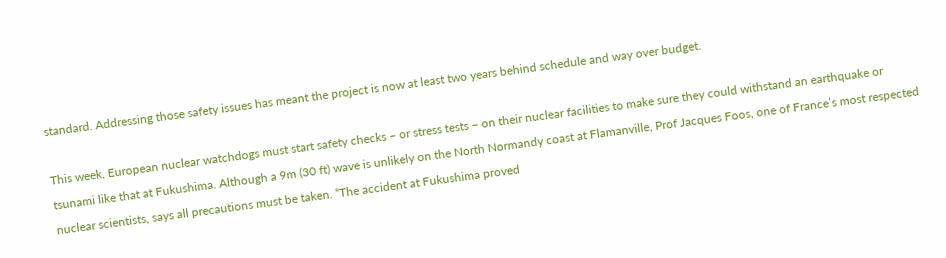standard. Addressing those safety issues has meant the project is now at least two years behind schedule and way over budget.

This week, European nuclear watchdogs must start safety checks – or stress tests – on their nuclear facilities to make sure they could withstand an earthquake or tsunami like that at Fukushima. Although a 9m (30 ft) wave is unlikely on the North Normandy coast at Flamanville, Prof Jacques Foos, one of France’s most respected nuclear scientists, says all precautions must be taken. “The accident at Fukushima proved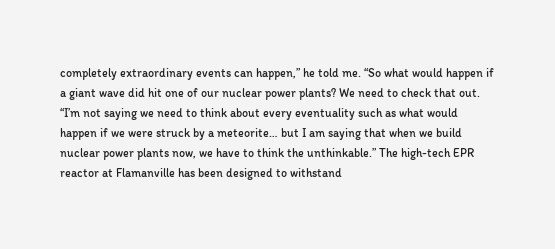completely extraordinary events can happen,” he told me. “So what would happen if a giant wave did hit one of our nuclear power plants? We need to check that out. “I’m not saying we need to think about every eventuality such as what would happen if we were struck by a meteorite… but I am saying that when we build nuclear power plants now, we have to think the unthinkable.” The high-tech EPR reactor at Flamanville has been designed to withstand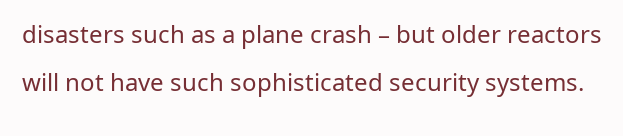disasters such as a plane crash – but older reactors will not have such sophisticated security systems.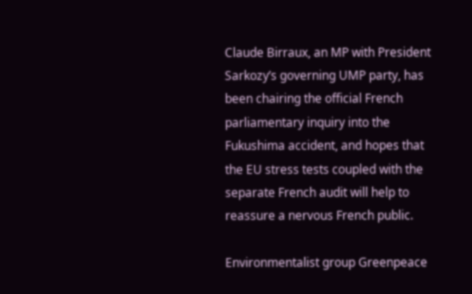Claude Birraux, an MP with President Sarkozy’s governing UMP party, has been chairing the official French parliamentary inquiry into the Fukushima accident, and hopes that the EU stress tests coupled with the separate French audit will help to reassure a nervous French public.

Environmentalist group Greenpeace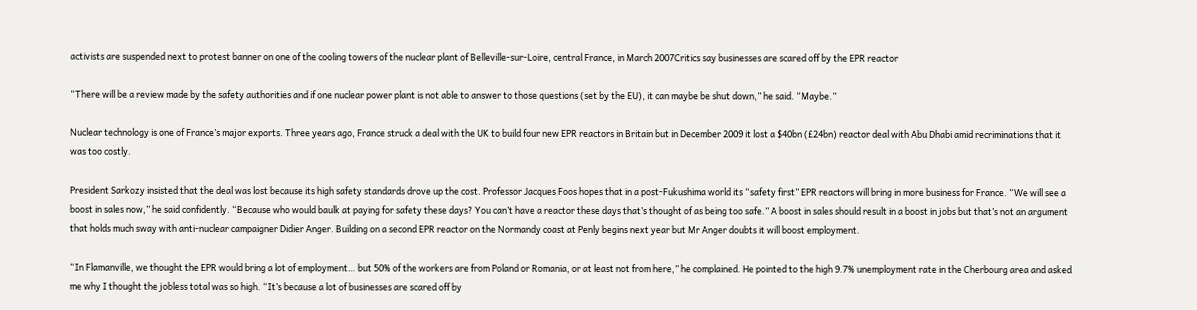activists are suspended next to protest banner on one of the cooling towers of the nuclear plant of Belleville-sur-Loire, central France, in March 2007Critics say businesses are scared off by the EPR reactor

“There will be a review made by the safety authorities and if one nuclear power plant is not able to answer to those questions (set by the EU), it can maybe be shut down,” he said. “Maybe.”

Nuclear technology is one of France’s major exports. Three years ago, France struck a deal with the UK to build four new EPR reactors in Britain but in December 2009 it lost a $40bn (£24bn) reactor deal with Abu Dhabi amid recriminations that it was too costly.

President Sarkozy insisted that the deal was lost because its high safety standards drove up the cost. Professor Jacques Foos hopes that in a post-Fukushima world its “safety first” EPR reactors will bring in more business for France. “We will see a boost in sales now,” he said confidently. “Because who would baulk at paying for safety these days? You can’t have a reactor these days that’s thought of as being too safe.” A boost in sales should result in a boost in jobs but that’s not an argument that holds much sway with anti-nuclear campaigner Didier Anger. Building on a second EPR reactor on the Normandy coast at Penly begins next year but Mr Anger doubts it will boost employment.

“In Flamanville, we thought the EPR would bring a lot of employment… but 50% of the workers are from Poland or Romania, or at least not from here,” he complained. He pointed to the high 9.7% unemployment rate in the Cherbourg area and asked me why I thought the jobless total was so high. “It’s because a lot of businesses are scared off by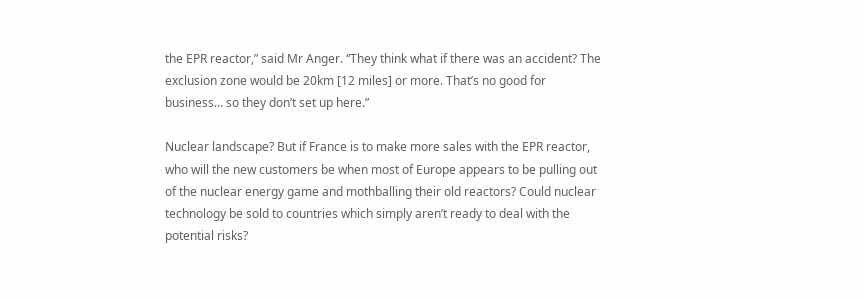the EPR reactor,” said Mr Anger. “They think what if there was an accident? The exclusion zone would be 20km [12 miles] or more. That’s no good for business… so they don’t set up here.”

Nuclear landscape? But if France is to make more sales with the EPR reactor, who will the new customers be when most of Europe appears to be pulling out of the nuclear energy game and mothballing their old reactors? Could nuclear technology be sold to countries which simply aren’t ready to deal with the potential risks?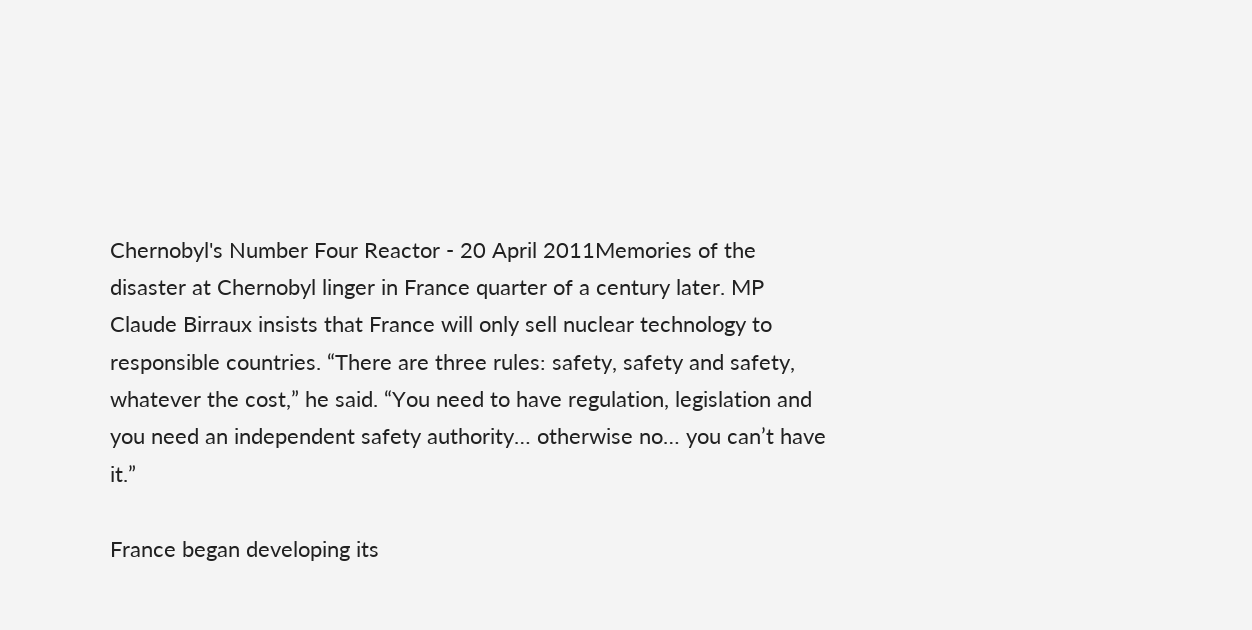Chernobyl's Number Four Reactor - 20 April 2011Memories of the disaster at Chernobyl linger in France quarter of a century later. MP Claude Birraux insists that France will only sell nuclear technology to responsible countries. “There are three rules: safety, safety and safety, whatever the cost,” he said. “You need to have regulation, legislation and you need an independent safety authority… otherwise no… you can’t have it.”

France began developing its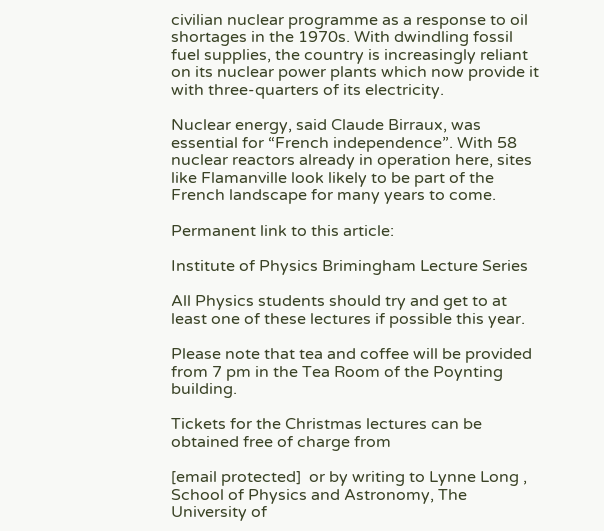civilian nuclear programme as a response to oil shortages in the 1970s. With dwindling fossil fuel supplies, the country is increasingly reliant on its nuclear power plants which now provide it with three-quarters of its electricity.

Nuclear energy, said Claude Birraux, was essential for “French independence”. With 58 nuclear reactors already in operation here, sites like Flamanville look likely to be part of the French landscape for many years to come.

Permanent link to this article:

Institute of Physics Brimingham Lecture Series

All Physics students should try and get to at least one of these lectures if possible this year.

Please note that tea and coffee will be provided from 7 pm in the Tea Room of the Poynting building.

Tickets for the Christmas lectures can be obtained free of charge from

[email protected]  or by writing to Lynne Long , School of Physics and Astronomy, The University of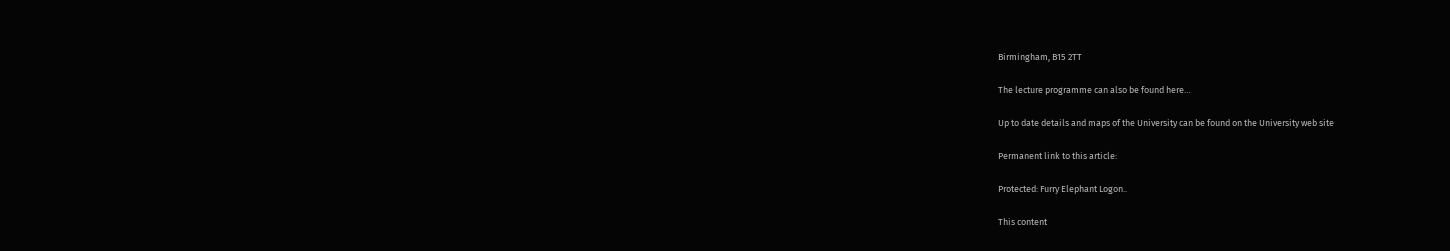Birmingham, B15 2TT

The lecture programme can also be found here…

Up to date details and maps of the University can be found on the University web site

Permanent link to this article:

Protected: Furry Elephant Logon..

This content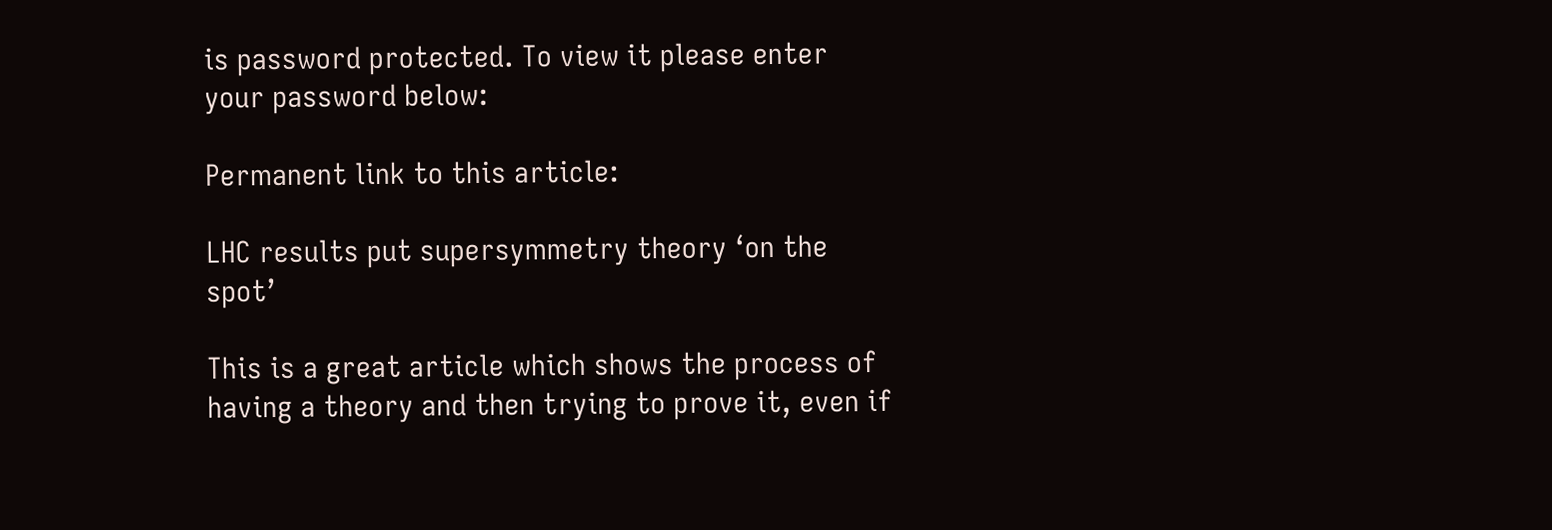is password protected. To view it please enter your password below:

Permanent link to this article:

LHC results put supersymmetry theory ‘on the spot’

This is a great article which shows the process of having a theory and then trying to prove it, even if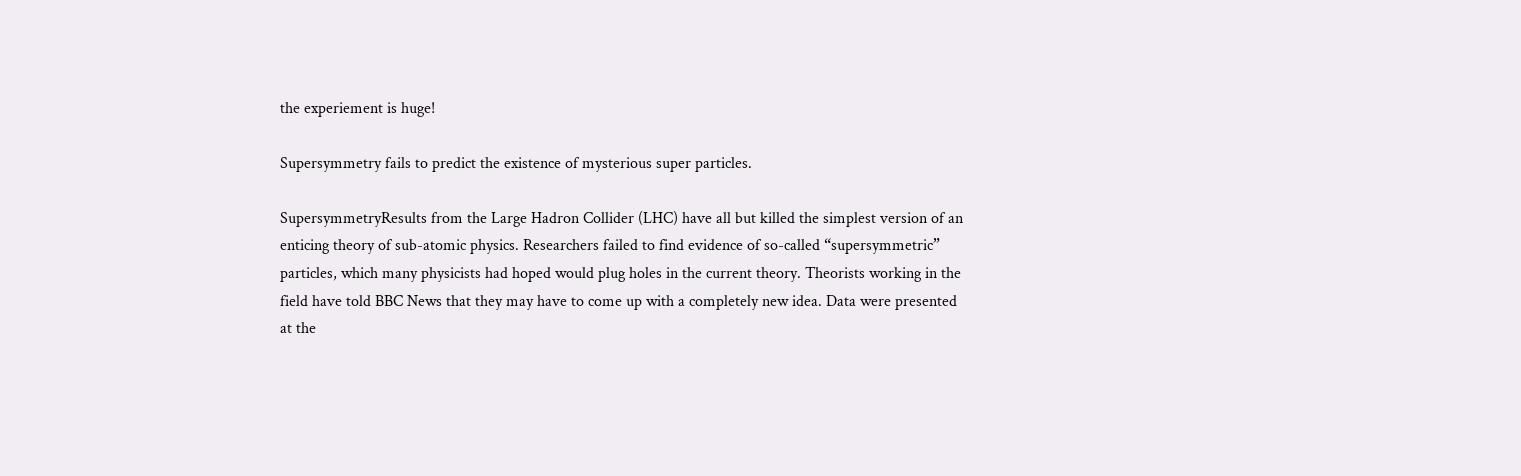the experiement is huge!

Supersymmetry fails to predict the existence of mysterious super particles.

SupersymmetryResults from the Large Hadron Collider (LHC) have all but killed the simplest version of an enticing theory of sub-atomic physics. Researchers failed to find evidence of so-called “supersymmetric” particles, which many physicists had hoped would plug holes in the current theory. Theorists working in the field have told BBC News that they may have to come up with a completely new idea. Data were presented at the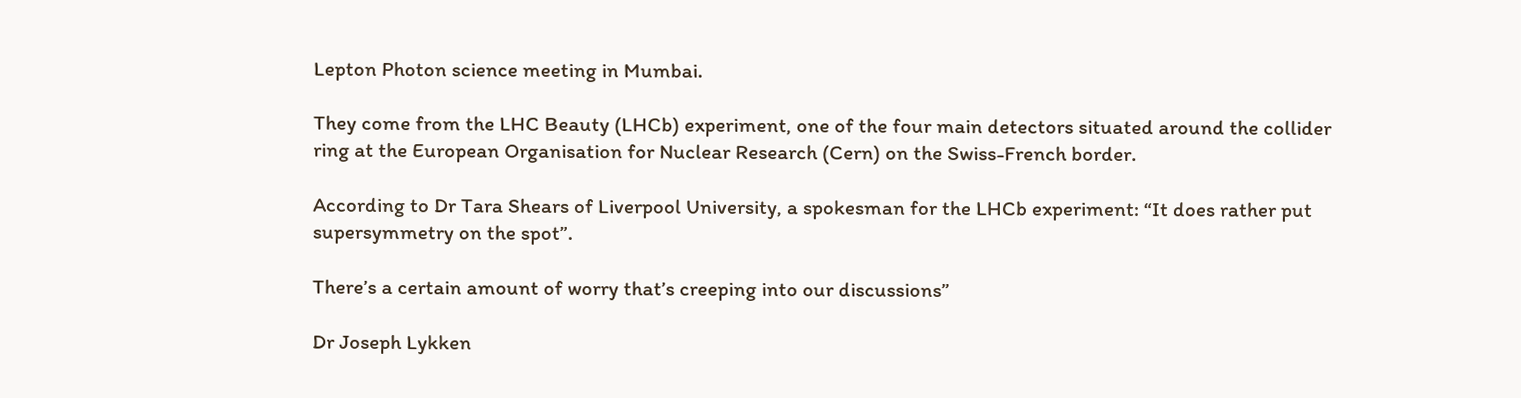Lepton Photon science meeting in Mumbai.

They come from the LHC Beauty (LHCb) experiment, one of the four main detectors situated around the collider ring at the European Organisation for Nuclear Research (Cern) on the Swiss-French border.

According to Dr Tara Shears of Liverpool University, a spokesman for the LHCb experiment: “It does rather put supersymmetry on the spot”.

There’s a certain amount of worry that’s creeping into our discussions”

Dr Joseph Lykken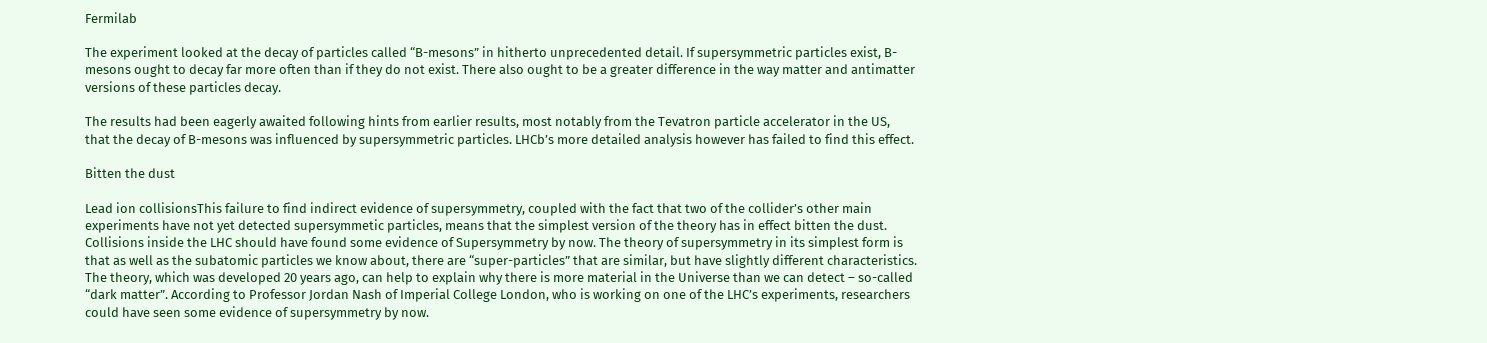Fermilab

The experiment looked at the decay of particles called “B-mesons” in hitherto unprecedented detail. If supersymmetric particles exist, B-mesons ought to decay far more often than if they do not exist. There also ought to be a greater difference in the way matter and antimatter versions of these particles decay.

The results had been eagerly awaited following hints from earlier results, most notably from the Tevatron particle accelerator in the US, that the decay of B-mesons was influenced by supersymmetric particles. LHCb’s more detailed analysis however has failed to find this effect.

Bitten the dust

Lead ion collisionsThis failure to find indirect evidence of supersymmetry, coupled with the fact that two of the collider’s other main experiments have not yet detected supersymmetic particles, means that the simplest version of the theory has in effect bitten the dust. Collisions inside the LHC should have found some evidence of Supersymmetry by now. The theory of supersymmetry in its simplest form is that as well as the subatomic particles we know about, there are “super-particles” that are similar, but have slightly different characteristics. The theory, which was developed 20 years ago, can help to explain why there is more material in the Universe than we can detect – so-called “dark matter”. According to Professor Jordan Nash of Imperial College London, who is working on one of the LHC’s experiments, researchers could have seen some evidence of supersymmetry by now.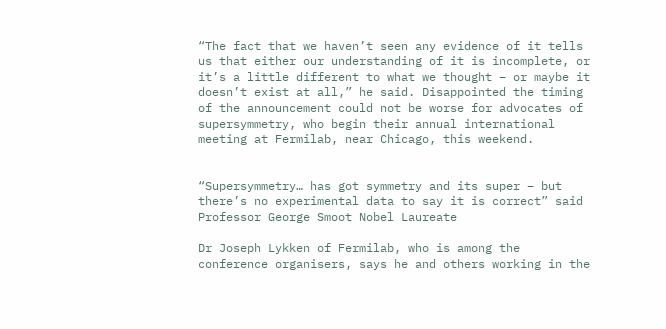“The fact that we haven’t seen any evidence of it tells us that either our understanding of it is incomplete, or it’s a little different to what we thought – or maybe it doesn’t exist at all,” he said. Disappointed the timing of the announcement could not be worse for advocates of supersymmetry, who begin their annual international meeting at Fermilab, near Chicago, this weekend.


“Supersymmetry… has got symmetry and its super – but there’s no experimental data to say it is correct” said Professor George Smoot Nobel Laureate

Dr Joseph Lykken of Fermilab, who is among the conference organisers, says he and others working in the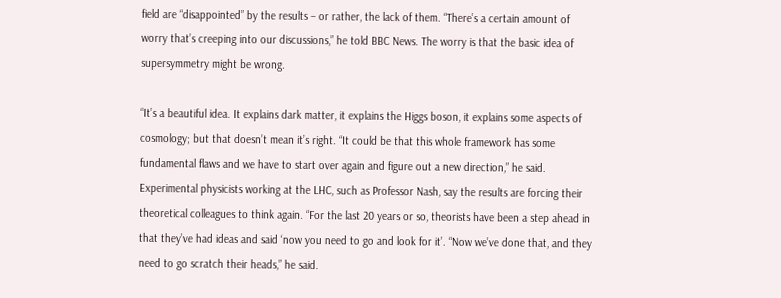field are “disappointed” by the results – or rather, the lack of them. “There’s a certain amount of worry that’s creeping into our discussions,” he told BBC News. The worry is that the basic idea of supersymmetry might be wrong.

“It’s a beautiful idea. It explains dark matter, it explains the Higgs boson, it explains some aspects of cosmology; but that doesn’t mean it’s right. “It could be that this whole framework has some fundamental flaws and we have to start over again and figure out a new direction,” he said. Experimental physicists working at the LHC, such as Professor Nash, say the results are forcing their theoretical colleagues to think again. “For the last 20 years or so, theorists have been a step ahead in that they’ve had ideas and said ‘now you need to go and look for it’. “Now we’ve done that, and they need to go scratch their heads,” he said.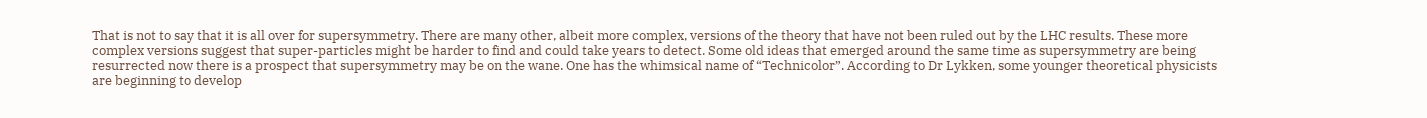That is not to say that it is all over for supersymmetry. There are many other, albeit more complex, versions of the theory that have not been ruled out by the LHC results. These more complex versions suggest that super-particles might be harder to find and could take years to detect. Some old ideas that emerged around the same time as supersymmetry are being resurrected now there is a prospect that supersymmetry may be on the wane. One has the whimsical name of “Technicolor”. According to Dr Lykken, some younger theoretical physicists are beginning to develop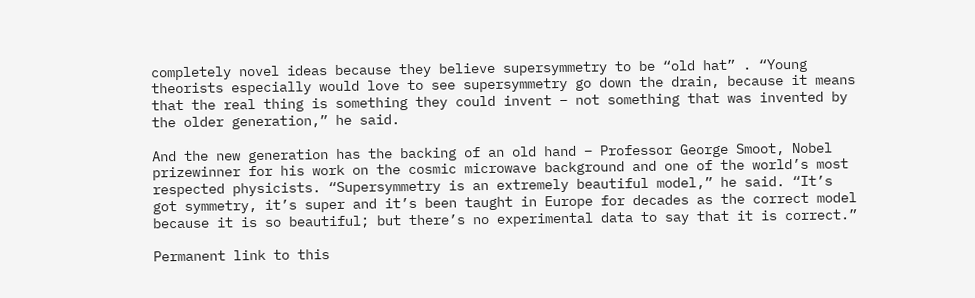completely novel ideas because they believe supersymmetry to be “old hat” . “Young theorists especially would love to see supersymmetry go down the drain, because it means that the real thing is something they could invent – not something that was invented by the older generation,” he said.

And the new generation has the backing of an old hand – Professor George Smoot, Nobel prizewinner for his work on the cosmic microwave background and one of the world’s most respected physicists. “Supersymmetry is an extremely beautiful model,” he said. “It’s got symmetry, it’s super and it’s been taught in Europe for decades as the correct model because it is so beautiful; but there’s no experimental data to say that it is correct.”

Permanent link to this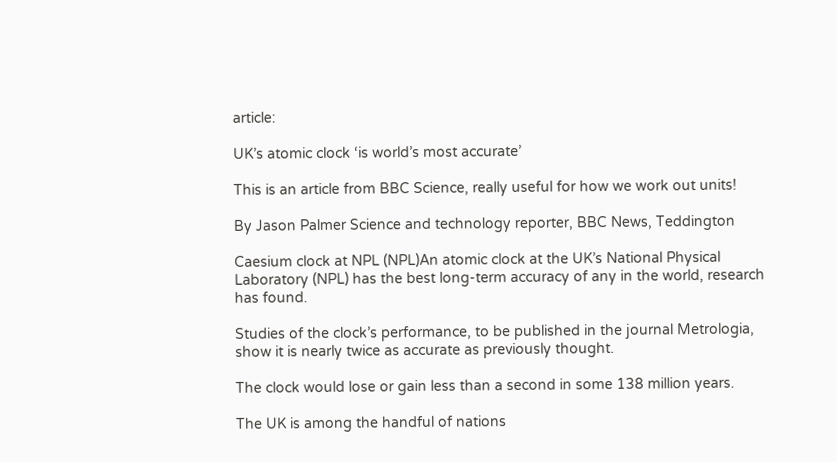article:

UK’s atomic clock ‘is world’s most accurate’

This is an article from BBC Science, really useful for how we work out units!

By Jason Palmer Science and technology reporter, BBC News, Teddington

Caesium clock at NPL (NPL)An atomic clock at the UK’s National Physical Laboratory (NPL) has the best long-term accuracy of any in the world, research has found.

Studies of the clock’s performance, to be published in the journal Metrologia, show it is nearly twice as accurate as previously thought.

The clock would lose or gain less than a second in some 138 million years.

The UK is among the handful of nations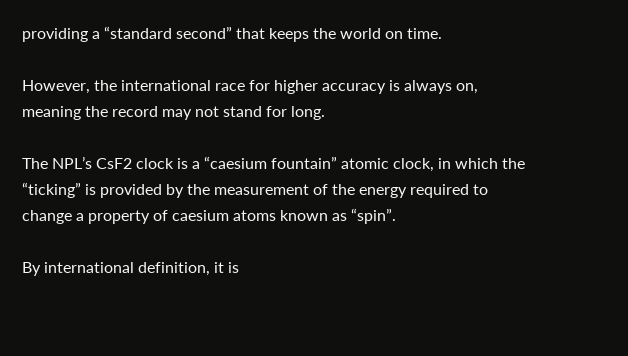providing a “standard second” that keeps the world on time.

However, the international race for higher accuracy is always on, meaning the record may not stand for long.

The NPL’s CsF2 clock is a “caesium fountain” atomic clock, in which the “ticking” is provided by the measurement of the energy required to change a property of caesium atoms known as “spin”.

By international definition, it is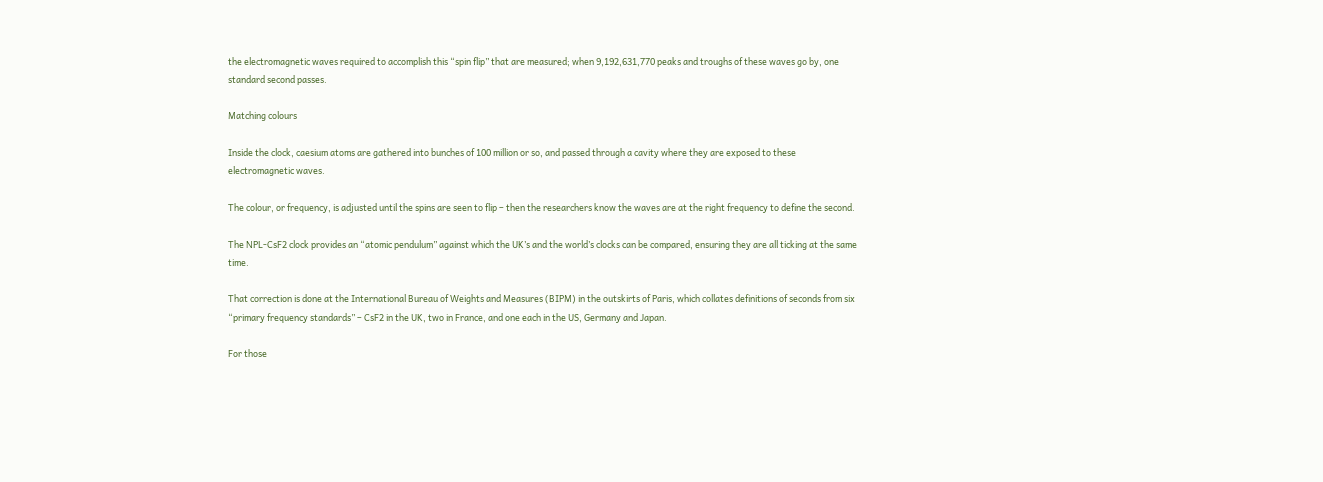the electromagnetic waves required to accomplish this “spin flip” that are measured; when 9,192,631,770 peaks and troughs of these waves go by, one standard second passes.

Matching colours

Inside the clock, caesium atoms are gathered into bunches of 100 million or so, and passed through a cavity where they are exposed to these electromagnetic waves.

The colour, or frequency, is adjusted until the spins are seen to flip – then the researchers know the waves are at the right frequency to define the second.

The NPL-CsF2 clock provides an “atomic pendulum” against which the UK’s and the world’s clocks can be compared, ensuring they are all ticking at the same time.

That correction is done at the International Bureau of Weights and Measures (BIPM) in the outskirts of Paris, which collates definitions of seconds from six “primary frequency standards” – CsF2 in the UK, two in France, and one each in the US, Germany and Japan.

For those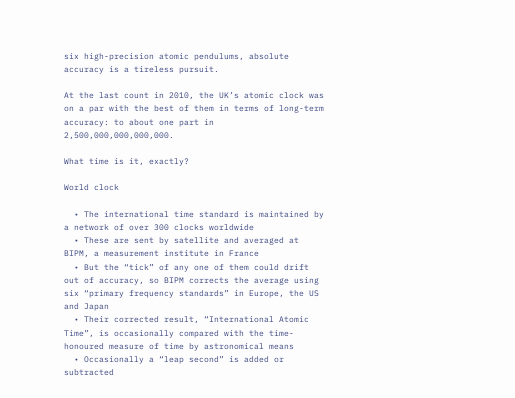six high-precision atomic pendulums, absolute accuracy is a tireless pursuit.

At the last count in 2010, the UK’s atomic clock was on a par with the best of them in terms of long-term accuracy: to about one part in 2,500,000,000,000,000.

What time is it, exactly?

World clock

  • The international time standard is maintained by a network of over 300 clocks worldwide
  • These are sent by satellite and averaged at BIPM, a measurement institute in France
  • But the “tick” of any one of them could drift out of accuracy, so BIPM corrects the average using six “primary frequency standards” in Europe, the US and Japan
  • Their corrected result, “International Atomic Time”, is occasionally compared with the time-honoured measure of time by astronomical means
  • Occasionally a “leap second” is added or subtracted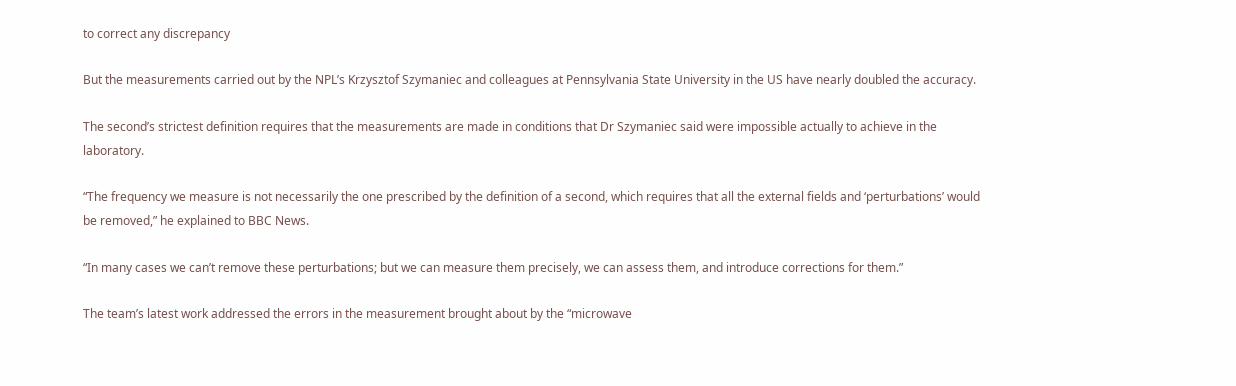to correct any discrepancy

But the measurements carried out by the NPL’s Krzysztof Szymaniec and colleagues at Pennsylvania State University in the US have nearly doubled the accuracy.

The second’s strictest definition requires that the measurements are made in conditions that Dr Szymaniec said were impossible actually to achieve in the laboratory.

“The frequency we measure is not necessarily the one prescribed by the definition of a second, which requires that all the external fields and ‘perturbations’ would be removed,” he explained to BBC News.

“In many cases we can’t remove these perturbations; but we can measure them precisely, we can assess them, and introduce corrections for them.”

The team’s latest work addressed the errors in the measurement brought about by the “microwave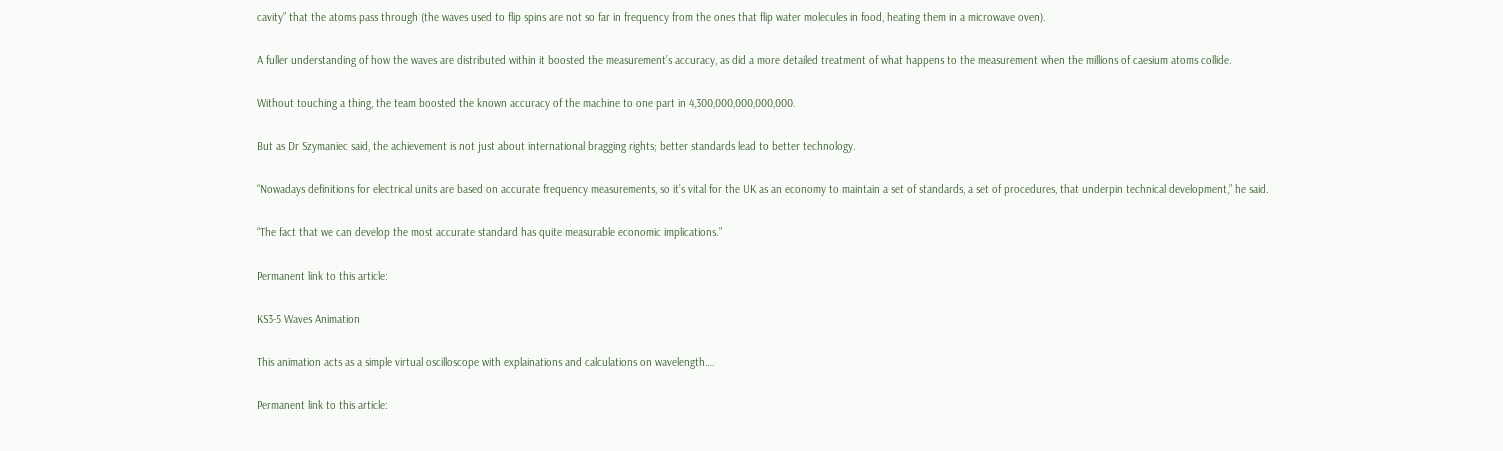cavity” that the atoms pass through (the waves used to flip spins are not so far in frequency from the ones that flip water molecules in food, heating them in a microwave oven).

A fuller understanding of how the waves are distributed within it boosted the measurement’s accuracy, as did a more detailed treatment of what happens to the measurement when the millions of caesium atoms collide.

Without touching a thing, the team boosted the known accuracy of the machine to one part in 4,300,000,000,000,000.

But as Dr Szymaniec said, the achievement is not just about international bragging rights; better standards lead to better technology.

“Nowadays definitions for electrical units are based on accurate frequency measurements, so it’s vital for the UK as an economy to maintain a set of standards, a set of procedures, that underpin technical development,” he said.

“The fact that we can develop the most accurate standard has quite measurable economic implications.”

Permanent link to this article:

KS3-5 Waves Animation

This animation acts as a simple virtual oscilloscope with explainations and calculations on wavelength….

Permanent link to this article: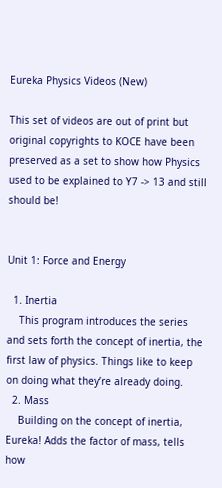Eureka Physics Videos (New)

This set of videos are out of print but original copyrights to KOCE have been preserved as a set to show how Physics used to be explained to Y7 -> 13 and still should be!


Unit 1: Force and Energy

  1. Inertia
    This program introduces the series and sets forth the concept of inertia, the first law of physics. Things like to keep on doing what they’re already doing.
  2. Mass
    Building on the concept of inertia, Eureka! Adds the factor of mass, tells how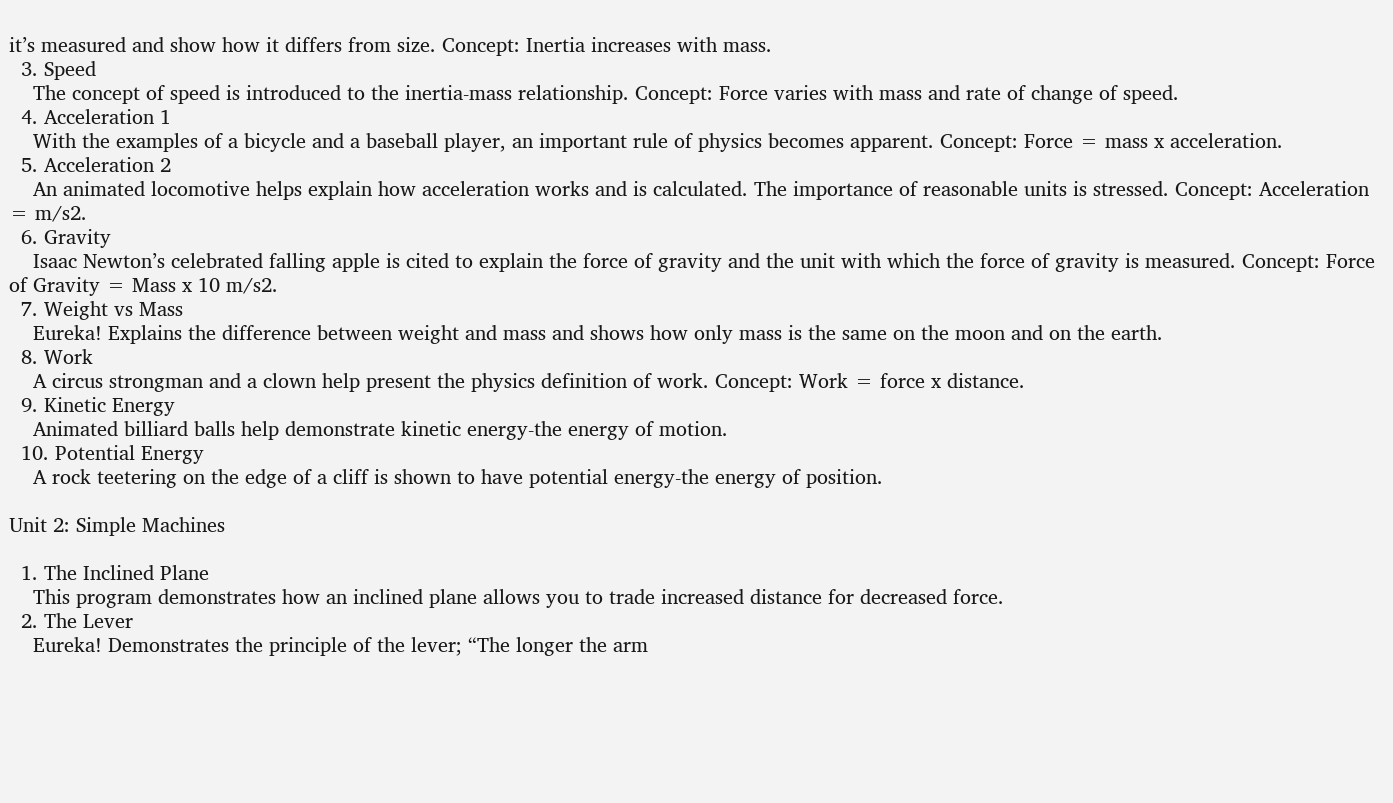it’s measured and show how it differs from size. Concept: Inertia increases with mass.
  3. Speed
    The concept of speed is introduced to the inertia-mass relationship. Concept: Force varies with mass and rate of change of speed.
  4. Acceleration 1
    With the examples of a bicycle and a baseball player, an important rule of physics becomes apparent. Concept: Force = mass x acceleration.
  5. Acceleration 2
    An animated locomotive helps explain how acceleration works and is calculated. The importance of reasonable units is stressed. Concept: Acceleration = m/s2.
  6. Gravity
    Isaac Newton’s celebrated falling apple is cited to explain the force of gravity and the unit with which the force of gravity is measured. Concept: Force of Gravity = Mass x 10 m/s2.
  7. Weight vs Mass
    Eureka! Explains the difference between weight and mass and shows how only mass is the same on the moon and on the earth.
  8. Work
    A circus strongman and a clown help present the physics definition of work. Concept: Work = force x distance.
  9. Kinetic Energy
    Animated billiard balls help demonstrate kinetic energy-the energy of motion.
  10. Potential Energy
    A rock teetering on the edge of a cliff is shown to have potential energy-the energy of position.

Unit 2: Simple Machines

  1. The Inclined Plane
    This program demonstrates how an inclined plane allows you to trade increased distance for decreased force.
  2. The Lever
    Eureka! Demonstrates the principle of the lever; “The longer the arm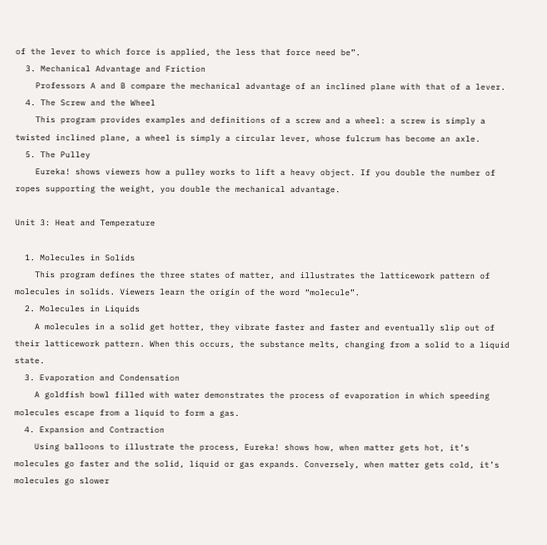of the lever to which force is applied, the less that force need be”.
  3. Mechanical Advantage and Friction
    Professors A and B compare the mechanical advantage of an inclined plane with that of a lever.
  4. The Screw and the Wheel
    This program provides examples and definitions of a screw and a wheel: a screw is simply a twisted inclined plane, a wheel is simply a circular lever, whose fulcrum has become an axle.
  5. The Pulley
    Eureka! shows viewers how a pulley works to lift a heavy object. If you double the number of ropes supporting the weight, you double the mechanical advantage.

Unit 3: Heat and Temperature

  1. Molecules in Solids
    This program defines the three states of matter, and illustrates the latticework pattern of molecules in solids. Viewers learn the origin of the word “molecule”.
  2. Molecules in Liquids
    A molecules in a solid get hotter, they vibrate faster and faster and eventually slip out of their latticework pattern. When this occurs, the substance melts, changing from a solid to a liquid state.
  3. Evaporation and Condensation
    A goldfish bowl filled with water demonstrates the process of evaporation in which speeding molecules escape from a liquid to form a gas.
  4. Expansion and Contraction
    Using balloons to illustrate the process, Eureka! shows how, when matter gets hot, it’s molecules go faster and the solid, liquid or gas expands. Conversely, when matter gets cold, it’s molecules go slower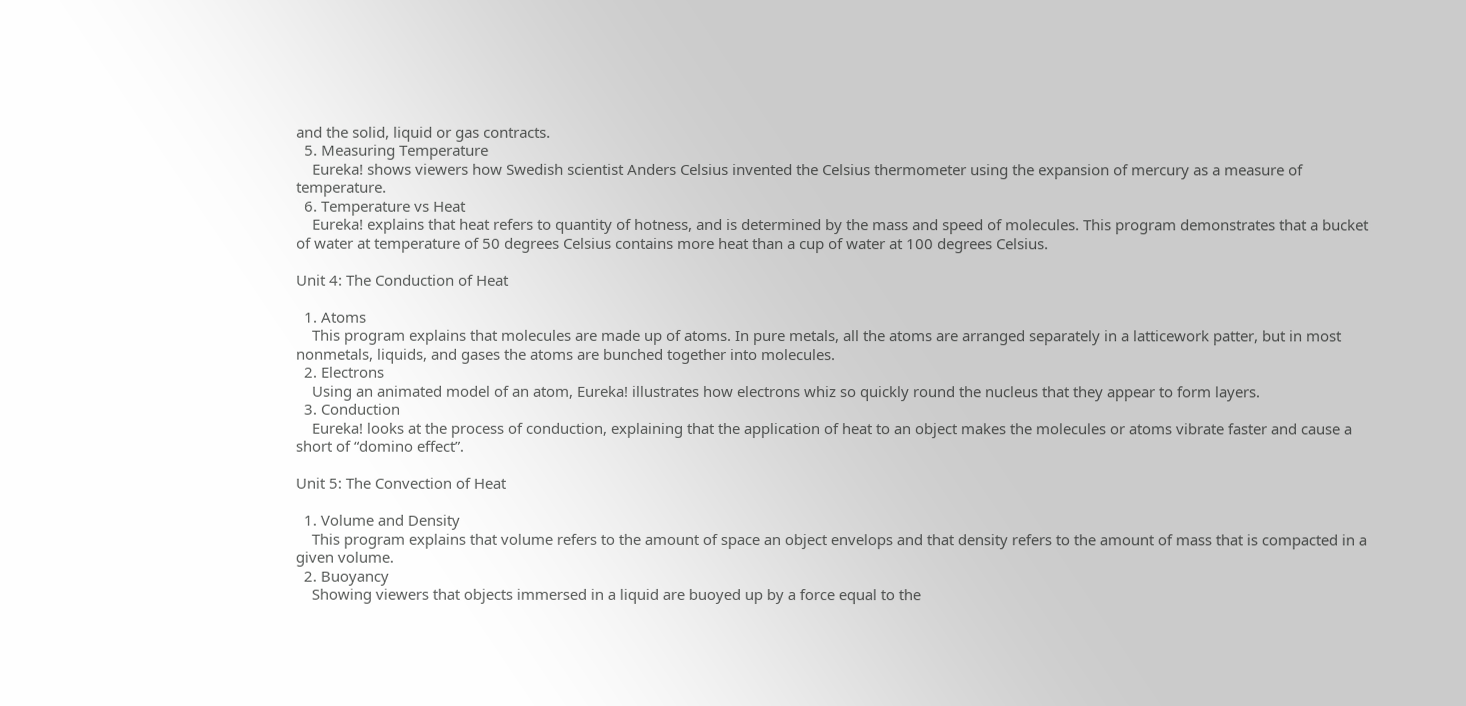and the solid, liquid or gas contracts.
  5. Measuring Temperature
    Eureka! shows viewers how Swedish scientist Anders Celsius invented the Celsius thermometer using the expansion of mercury as a measure of temperature.
  6. Temperature vs Heat
    Eureka! explains that heat refers to quantity of hotness, and is determined by the mass and speed of molecules. This program demonstrates that a bucket of water at temperature of 50 degrees Celsius contains more heat than a cup of water at 100 degrees Celsius.

Unit 4: The Conduction of Heat

  1. Atoms
    This program explains that molecules are made up of atoms. In pure metals, all the atoms are arranged separately in a latticework patter, but in most nonmetals, liquids, and gases the atoms are bunched together into molecules.
  2. Electrons
    Using an animated model of an atom, Eureka! illustrates how electrons whiz so quickly round the nucleus that they appear to form layers.
  3. Conduction
    Eureka! looks at the process of conduction, explaining that the application of heat to an object makes the molecules or atoms vibrate faster and cause a short of “domino effect”.

Unit 5: The Convection of Heat

  1. Volume and Density
    This program explains that volume refers to the amount of space an object envelops and that density refers to the amount of mass that is compacted in a given volume.
  2. Buoyancy
    Showing viewers that objects immersed in a liquid are buoyed up by a force equal to the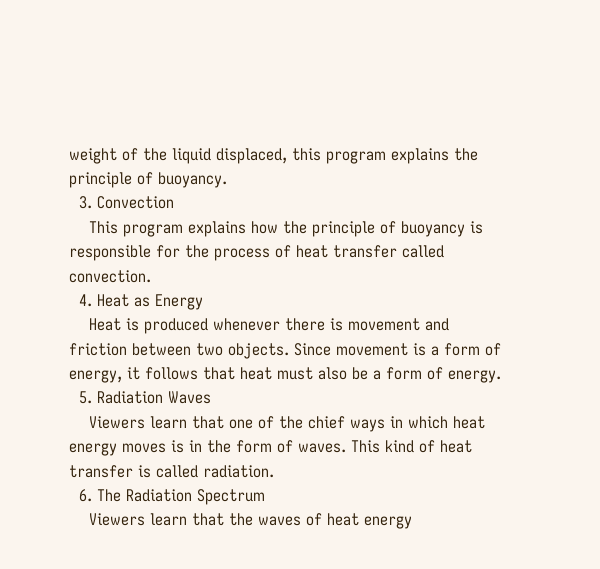weight of the liquid displaced, this program explains the principle of buoyancy.
  3. Convection
    This program explains how the principle of buoyancy is responsible for the process of heat transfer called convection.
  4. Heat as Energy
    Heat is produced whenever there is movement and friction between two objects. Since movement is a form of energy, it follows that heat must also be a form of energy.
  5. Radiation Waves
    Viewers learn that one of the chief ways in which heat energy moves is in the form of waves. This kind of heat transfer is called radiation.
  6. The Radiation Spectrum
    Viewers learn that the waves of heat energy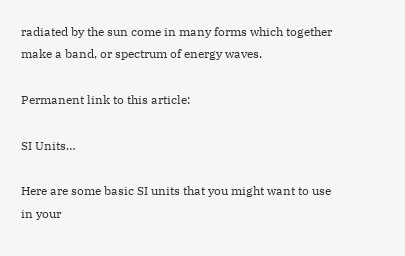radiated by the sun come in many forms which together make a band, or spectrum of energy waves.

Permanent link to this article:

SI Units…

Here are some basic SI units that you might want to use in your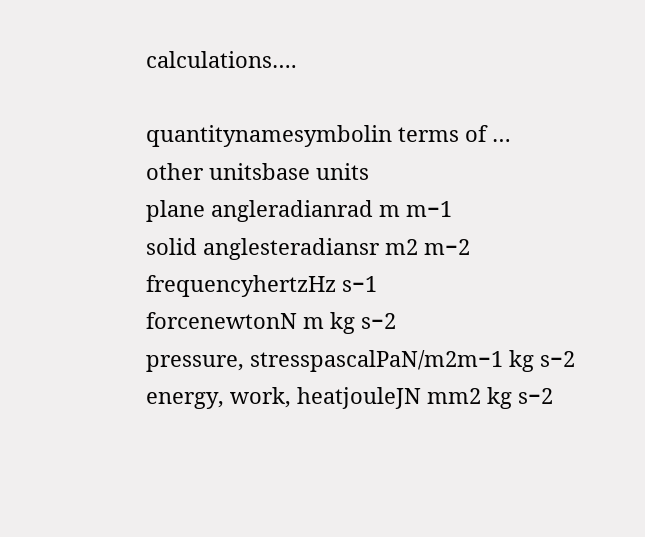calculations….

quantitynamesymbolin terms of …
other unitsbase units
plane angleradianrad m m−1
solid anglesteradiansr m2 m−2
frequencyhertzHz s−1
forcenewtonN m kg s−2
pressure, stresspascalPaN/m2m−1 kg s−2
energy, work, heatjouleJN mm2 kg s−2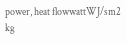power, heat flowwattWJ/sm2 kg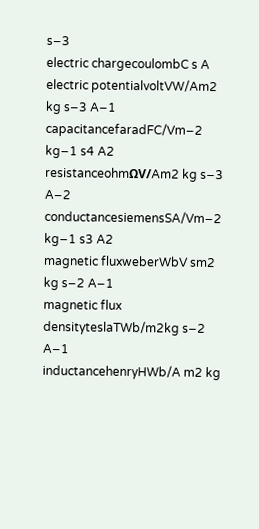s−3
electric chargecoulombC s A
electric potentialvoltVW/Am2 kg s−3 A−1
capacitancefaradFC/Vm−2 kg−1 s4 A2
resistanceohmΩV/Am2 kg s−3 A−2
conductancesiemensSA/Vm−2 kg−1 s3 A2
magnetic fluxweberWbV sm2 kg s−2 A−1
magnetic flux densityteslaTWb/m2kg s−2 A−1
inductancehenryHWb/A m2 kg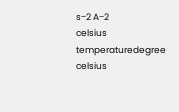s−2 A−2
celsius temperaturedegree celsius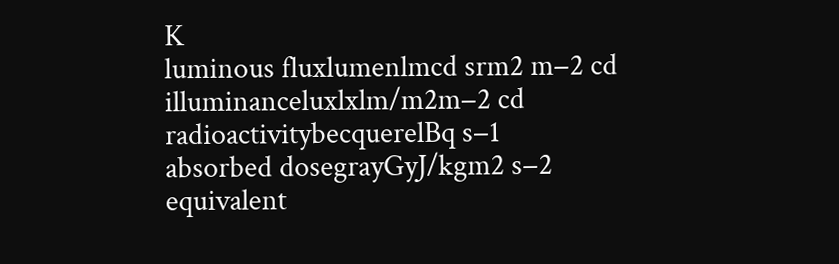K
luminous fluxlumenlmcd srm2 m−2 cd
illuminanceluxlxlm/m2m−2 cd
radioactivitybecquerelBq s−1
absorbed dosegrayGyJ/kgm2 s−2
equivalent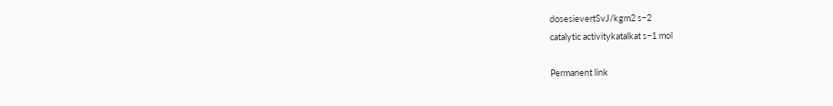dosesievertSvJ/kgm2 s−2
catalytic activitykatalkat s−1 mol

Permanent link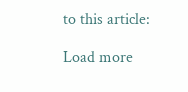to this article:

Load more